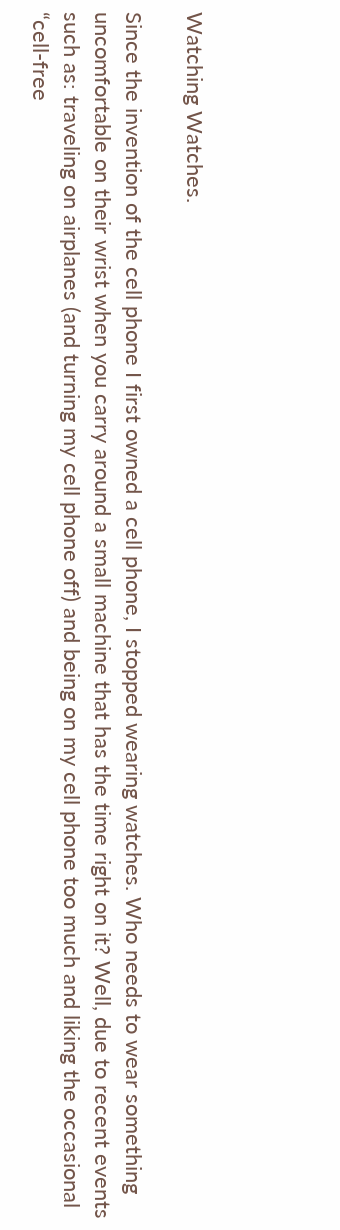Watching Watches.

Since the invention of the cell phone I first owned a cell phone, I stopped wearing watches. Who needs to wear something uncomfortable on their wrist when you carry around a small machine that has the time right on it? Well, due to recent events such as: traveling on airplanes (and turning my cell phone off) and being on my cell phone too much and liking the occasional “cell-free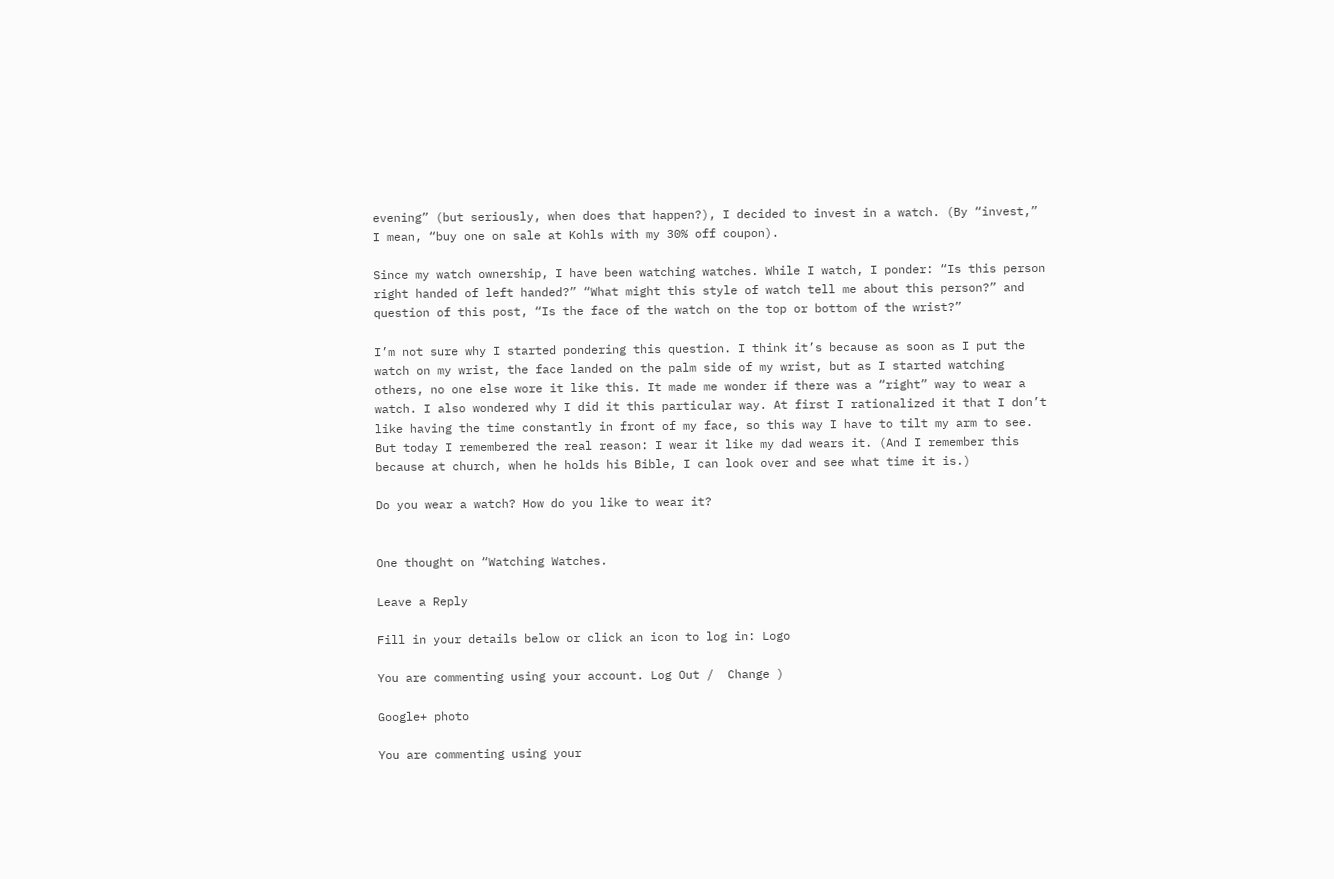evening” (but seriously, when does that happen?), I decided to invest in a watch. (By “invest,” I mean, “buy one on sale at Kohls with my 30% off coupon).

Since my watch ownership, I have been watching watches. While I watch, I ponder: “Is this person right handed of left handed?” “What might this style of watch tell me about this person?” and question of this post, “Is the face of the watch on the top or bottom of the wrist?”

I’m not sure why I started pondering this question. I think it’s because as soon as I put the watch on my wrist, the face landed on the palm side of my wrist, but as I started watching others, no one else wore it like this. It made me wonder if there was a “right” way to wear a watch. I also wondered why I did it this particular way. At first I rationalized it that I don’t like having the time constantly in front of my face, so this way I have to tilt my arm to see. But today I remembered the real reason: I wear it like my dad wears it. (And I remember this because at church, when he holds his Bible, I can look over and see what time it is.)

Do you wear a watch? How do you like to wear it?


One thought on “Watching Watches.

Leave a Reply

Fill in your details below or click an icon to log in: Logo

You are commenting using your account. Log Out /  Change )

Google+ photo

You are commenting using your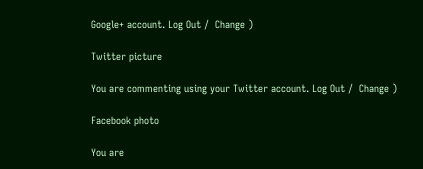Google+ account. Log Out /  Change )

Twitter picture

You are commenting using your Twitter account. Log Out /  Change )

Facebook photo

You are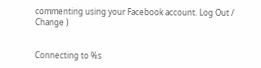commenting using your Facebook account. Log Out /  Change )


Connecting to %s